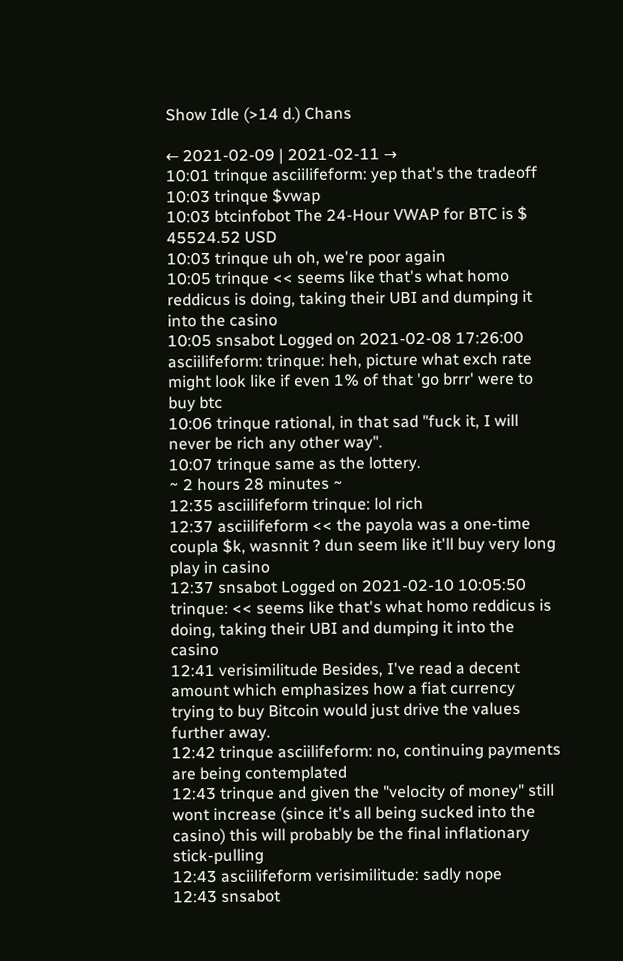Show Idle (>14 d.) Chans

← 2021-02-09 | 2021-02-11 →
10:01 trinque asciilifeform: yep that's the tradeoff
10:03 trinque $vwap
10:03 btcinfobot The 24-Hour VWAP for BTC is $ 45524.52 USD
10:03 trinque uh oh, we're poor again
10:05 trinque << seems like that's what homo reddicus is doing, taking their UBI and dumping it into the casino
10:05 snsabot Logged on 2021-02-08 17:26:00 asciilifeform: trinque: heh, picture what exch rate might look like if even 1% of that 'go brrr' were to buy btc
10:06 trinque rational, in that sad "fuck it, I will never be rich any other way".
10:07 trinque same as the lottery.
~ 2 hours 28 minutes ~
12:35 asciilifeform trinque: lol rich
12:37 asciilifeform << the payola was a one-time coupla $k, wasnnit ? dun seem like it'll buy very long play in casino
12:37 snsabot Logged on 2021-02-10 10:05:50 trinque: << seems like that's what homo reddicus is doing, taking their UBI and dumping it into the casino
12:41 verisimilitude Besides, I've read a decent amount which emphasizes how a fiat currency trying to buy Bitcoin would just drive the values further away.
12:42 trinque asciilifeform: no, continuing payments are being contemplated
12:43 trinque and given the "velocity of money" still wont increase (since it's all being sucked into the casino) this will probably be the final inflationary stick-pulling
12:43 asciilifeform verisimilitude: sadly nope
12:43 snsabot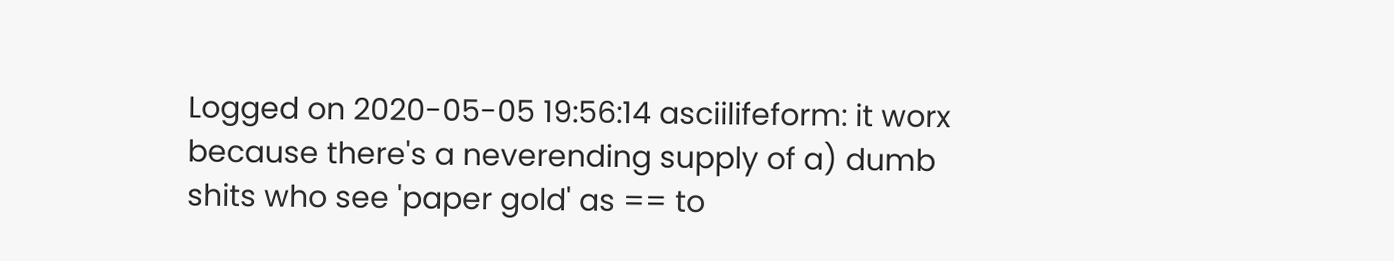Logged on 2020-05-05 19:56:14 asciilifeform: it worx because there's a neverending supply of a) dumb shits who see 'paper gold' as == to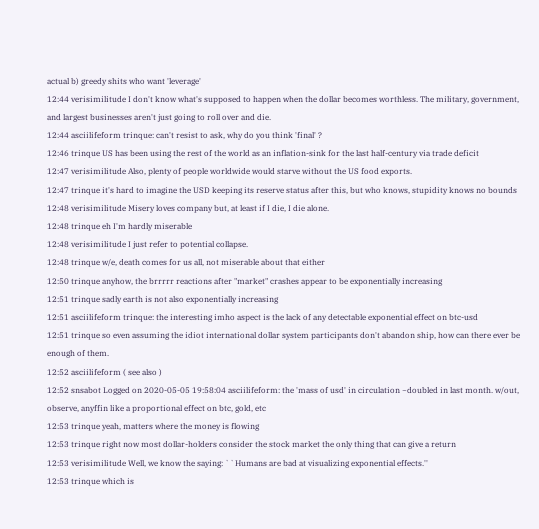actual b) greedy shits who want 'leverage'
12:44 verisimilitude I don't know what's supposed to happen when the dollar becomes worthless. The military, government, and largest businesses aren't just going to roll over and die.
12:44 asciilifeform trinque: can't resist to ask, why do you think 'final' ?
12:46 trinque US has been using the rest of the world as an inflation-sink for the last half-century via trade deficit
12:47 verisimilitude Also, plenty of people worldwide would starve without the US food exports.
12:47 trinque it's hard to imagine the USD keeping its reserve status after this, but who knows, stupidity knows no bounds
12:48 verisimilitude Misery loves company but, at least if I die, I die alone.
12:48 trinque eh I'm hardly miserable
12:48 verisimilitude I just refer to potential collapse.
12:48 trinque w/e, death comes for us all, not miserable about that either
12:50 trinque anyhow, the brrrrr reactions after "market" crashes appear to be exponentially increasing
12:51 trinque sadly earth is not also exponentially increasing
12:51 asciilifeform trinque: the interesting imho aspect is the lack of any detectable exponential effect on btc-usd
12:51 trinque so even assuming the idiot international dollar system participants don't abandon ship, how can there ever be enough of them.
12:52 asciilifeform ( see also )
12:52 snsabot Logged on 2020-05-05 19:58:04 asciilifeform: the 'mass of usd' in circulation ~doubled in last month. w/out, observe, anyffin like a proportional effect on btc, gold, etc
12:53 trinque yeah, matters where the money is flowing
12:53 trinque right now most dollar-holders consider the stock market the only thing that can give a return
12:53 verisimilitude Well, we know the saying: ``Humans are bad at visualizing exponential effects.''
12:53 trinque which is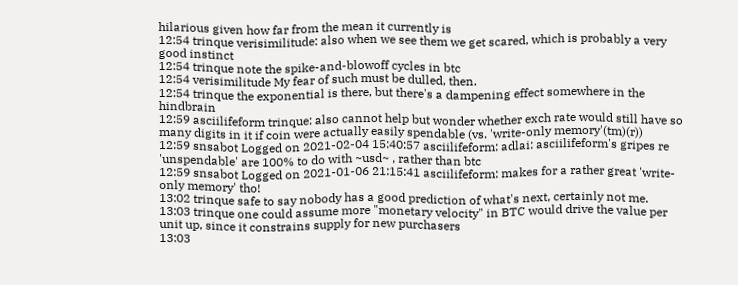hilarious given how far from the mean it currently is
12:54 trinque verisimilitude: also when we see them we get scared, which is probably a very good instinct
12:54 trinque note the spike-and-blowoff cycles in btc
12:54 verisimilitude My fear of such must be dulled, then.
12:54 trinque the exponential is there, but there's a dampening effect somewhere in the hindbrain
12:59 asciilifeform trinque: also cannot help but wonder whether exch rate would still have so many digits in it if coin were actually easily spendable (vs. 'write-only memory'(tm)(r))
12:59 snsabot Logged on 2021-02-04 15:40:57 asciilifeform: adlai: asciilifeform's gripes re 'unspendable' are 100% to do with ~usd~ , rather than btc
12:59 snsabot Logged on 2021-01-06 21:15:41 asciilifeform: makes for a rather great 'write-only memory' tho!
13:02 trinque safe to say nobody has a good prediction of what's next, certainly not me.
13:03 trinque one could assume more "monetary velocity" in BTC would drive the value per unit up, since it constrains supply for new purchasers
13:03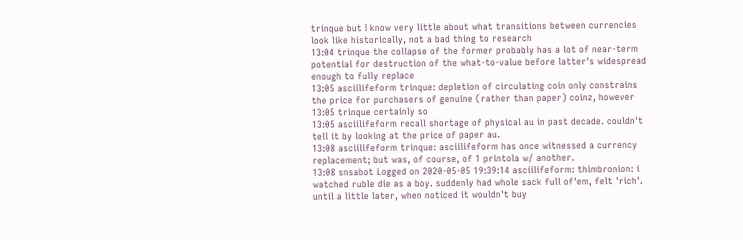trinque but I know very little about what transitions between currencies look like historically, not a bad thing to research
13:04 trinque the collapse of the former probably has a lot of near-term potential for destruction of the what-to-value before latter's widespread enough to fully replace
13:05 asciilifeform trinque: depletion of circulating coin only constrains the price for purchasers of genuine (rather than paper) coinz, however
13:05 trinque certainly so
13:05 asciilifeform recall shortage of physical au in past decade. couldn't tell it by looking at the price of paper au.
13:08 asciilifeform trinque: asciilifeform has once witnessed a currency replacement; but was, of course, of 1 printola w/ another.
13:08 snsabot Logged on 2020-05-05 19:39:14 asciilifeform: thimbronion: i watched ruble die as a boy. suddenly had whole sack full of'em, felt 'rich'. until a little later, when noticed it wouldn't buy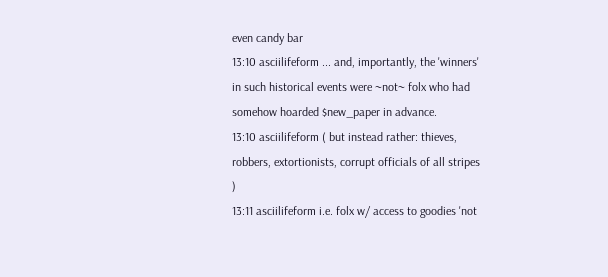even candy bar
13:10 asciilifeform ... and, importantly, the 'winners' in such historical events were ~not~ folx who had somehow hoarded $new_paper in advance.
13:10 asciilifeform ( but instead rather: thieves, robbers, extortionists, corrupt officials of all stripes )
13:11 asciilifeform i.e. folx w/ access to goodies 'not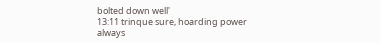bolted down well'
13:11 trinque sure, hoarding power always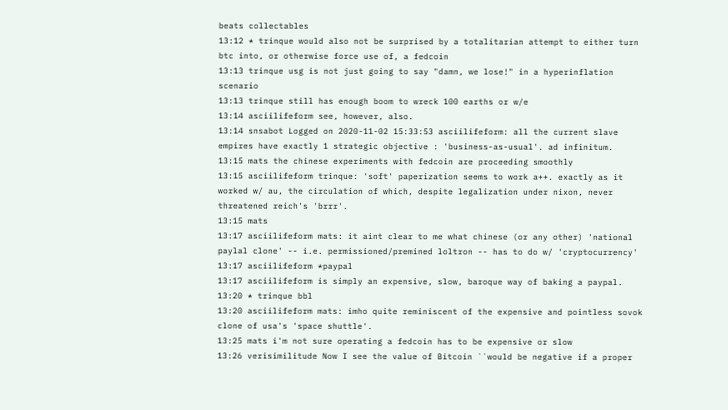beats collectables
13:12 * trinque would also not be surprised by a totalitarian attempt to either turn btc into, or otherwise force use of, a fedcoin
13:13 trinque usg is not just going to say "damn, we lose!" in a hyperinflation scenario
13:13 trinque still has enough boom to wreck 100 earths or w/e
13:14 asciilifeform see, however, also.
13:14 snsabot Logged on 2020-11-02 15:33:53 asciilifeform: all the current slave empires have exactly 1 strategic objective : 'business-as-usual'. ad infinitum.
13:15 mats the chinese experiments with fedcoin are proceeding smoothly
13:15 asciilifeform trinque: 'soft' paperization seems to work a++. exactly as it worked w/ au, the circulation of which, despite legalization under nixon, never threatened reich's 'brrr'.
13:15 mats
13:17 asciilifeform mats: it aint clear to me what chinese (or any other) 'national paylal clone' -- i.e. permissioned/premined loltron -- has to do w/ 'cryptocurrency'
13:17 asciilifeform *paypal
13:17 asciilifeform is simply an expensive, slow, baroque way of baking a paypal.
13:20 * trinque bbl
13:20 asciilifeform mats: imho quite reminiscent of the expensive and pointless sovok clone of usa's 'space shuttle'.
13:25 mats i'm not sure operating a fedcoin has to be expensive or slow
13:26 verisimilitude Now I see the value of Bitcoin ``would be negative if a proper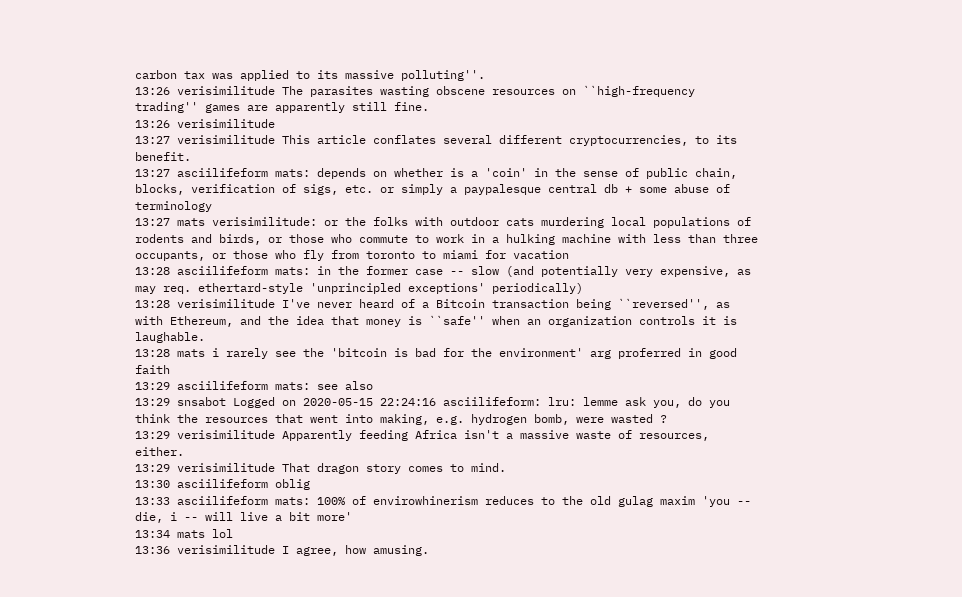carbon tax was applied to its massive polluting''.
13:26 verisimilitude The parasites wasting obscene resources on ``high-frequency trading'' games are apparently still fine.
13:26 verisimilitude
13:27 verisimilitude This article conflates several different cryptocurrencies, to its benefit.
13:27 asciilifeform mats: depends on whether is a 'coin' in the sense of public chain, blocks, verification of sigs, etc. or simply a paypalesque central db + some abuse of terminology
13:27 mats verisimilitude: or the folks with outdoor cats murdering local populations of rodents and birds, or those who commute to work in a hulking machine with less than three occupants, or those who fly from toronto to miami for vacation
13:28 asciilifeform mats: in the former case -- slow (and potentially very expensive, as may req. ethertard-style 'unprincipled exceptions' periodically)
13:28 verisimilitude I've never heard of a Bitcoin transaction being ``reversed'', as with Ethereum, and the idea that money is ``safe'' when an organization controls it is laughable.
13:28 mats i rarely see the 'bitcoin is bad for the environment' arg proferred in good faith
13:29 asciilifeform mats: see also
13:29 snsabot Logged on 2020-05-15 22:24:16 asciilifeform: lru: lemme ask you, do you think the resources that went into making, e.g. hydrogen bomb, were wasted ?
13:29 verisimilitude Apparently feeding Africa isn't a massive waste of resources, either.
13:29 verisimilitude That dragon story comes to mind.
13:30 asciilifeform oblig
13:33 asciilifeform mats: 100% of envirowhinerism reduces to the old gulag maxim 'you -- die, i -- will live a bit more'
13:34 mats lol
13:36 verisimilitude I agree, how amusing.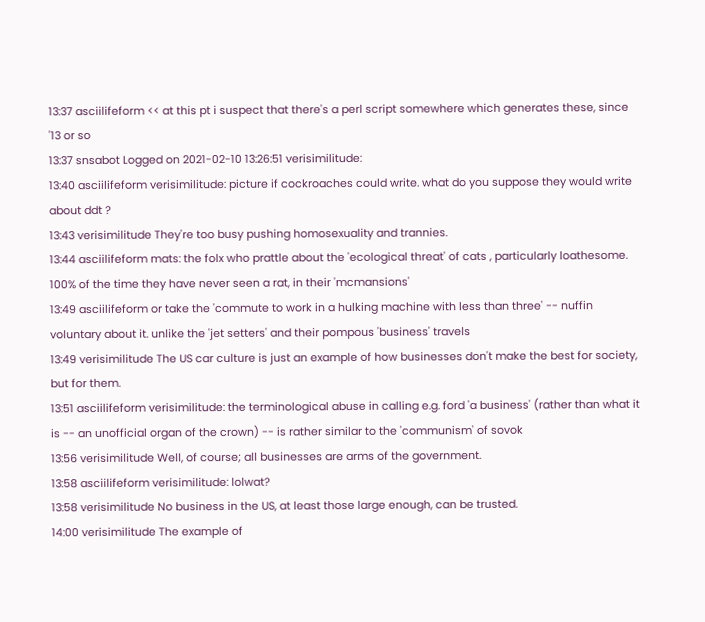13:37 asciilifeform << at this pt i suspect that there's a perl script somewhere which generates these, since '13 or so
13:37 snsabot Logged on 2021-02-10 13:26:51 verisimilitude:
13:40 asciilifeform verisimilitude: picture if cockroaches could write. what do you suppose they would write about ddt ?
13:43 verisimilitude They're too busy pushing homosexuality and trannies.
13:44 asciilifeform mats: the folx who prattle about the 'ecological threat' of cats , particularly loathesome. 100% of the time they have never seen a rat, in their 'mcmansions'
13:49 asciilifeform or take the 'commute to work in a hulking machine with less than three' -- nuffin voluntary about it. unlike the 'jet setters' and their pompous 'business' travels
13:49 verisimilitude The US car culture is just an example of how businesses don't make the best for society, but for them.
13:51 asciilifeform verisimilitude: the terminological abuse in calling e.g. ford 'a business' (rather than what it is -- an unofficial organ of the crown) -- is rather similar to the 'communism' of sovok
13:56 verisimilitude Well, of course; all businesses are arms of the government.
13:58 asciilifeform verisimilitude: lolwat?
13:58 verisimilitude No business in the US, at least those large enough, can be trusted.
14:00 verisimilitude The example of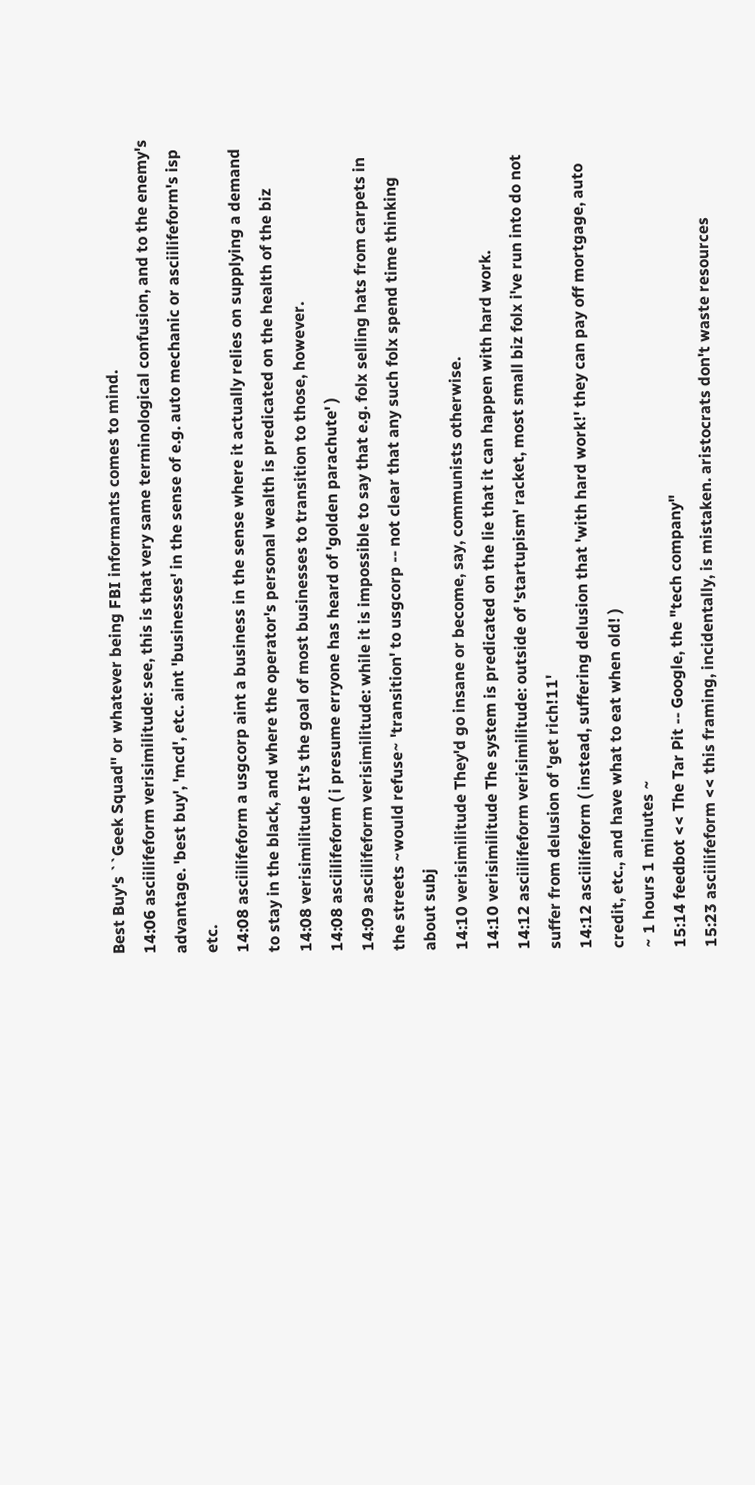Best Buy's ``Geek Squad'' or whatever being FBI informants comes to mind.
14:06 asciilifeform verisimilitude: see, this is that very same terminological confusion, and to the enemy's advantage. 'best buy', 'mcd', etc. aint 'businesses' in the sense of e.g. auto mechanic or asciilifeform's isp etc.
14:08 asciilifeform a usgcorp aint a business in the sense where it actually relies on supplying a demand to stay in the black, and where the operator's personal wealth is predicated on the health of the biz
14:08 verisimilitude It's the goal of most businesses to transition to those, however.
14:08 asciilifeform ( i presume erryone has heard of 'golden parachute' )
14:09 asciilifeform verisimilitude: while it is impossible to say that e.g. folx selling hats from carpets in the streets ~would refuse~ 'transition' to usgcorp -- not clear that any such folx spend time thinking about subj
14:10 verisimilitude They'd go insane or become, say, communists otherwise.
14:10 verisimilitude The system is predicated on the lie that it can happen with hard work.
14:12 asciilifeform verisimilitude: outside of 'startupism' racket, most small biz folx i've run into do not suffer from delusion of 'get rich!11'
14:12 asciilifeform ( instead, suffering delusion that 'with hard work!' they can pay off mortgage, auto credit, etc., and have what to eat when old! )
~ 1 hours 1 minutes ~
15:14 feedbot << The Tar Pit -- Google, the "tech company"
15:23 asciilifeform << this framing, incidentally, is mistaken. aristocrats don't waste resources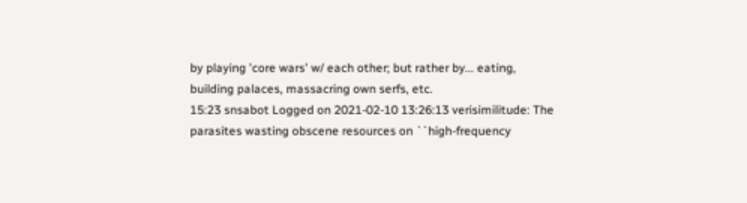by playing 'core wars' w/ each other; but rather by... eating, building palaces, massacring own serfs, etc.
15:23 snsabot Logged on 2021-02-10 13:26:13 verisimilitude: The parasites wasting obscene resources on ``high-frequency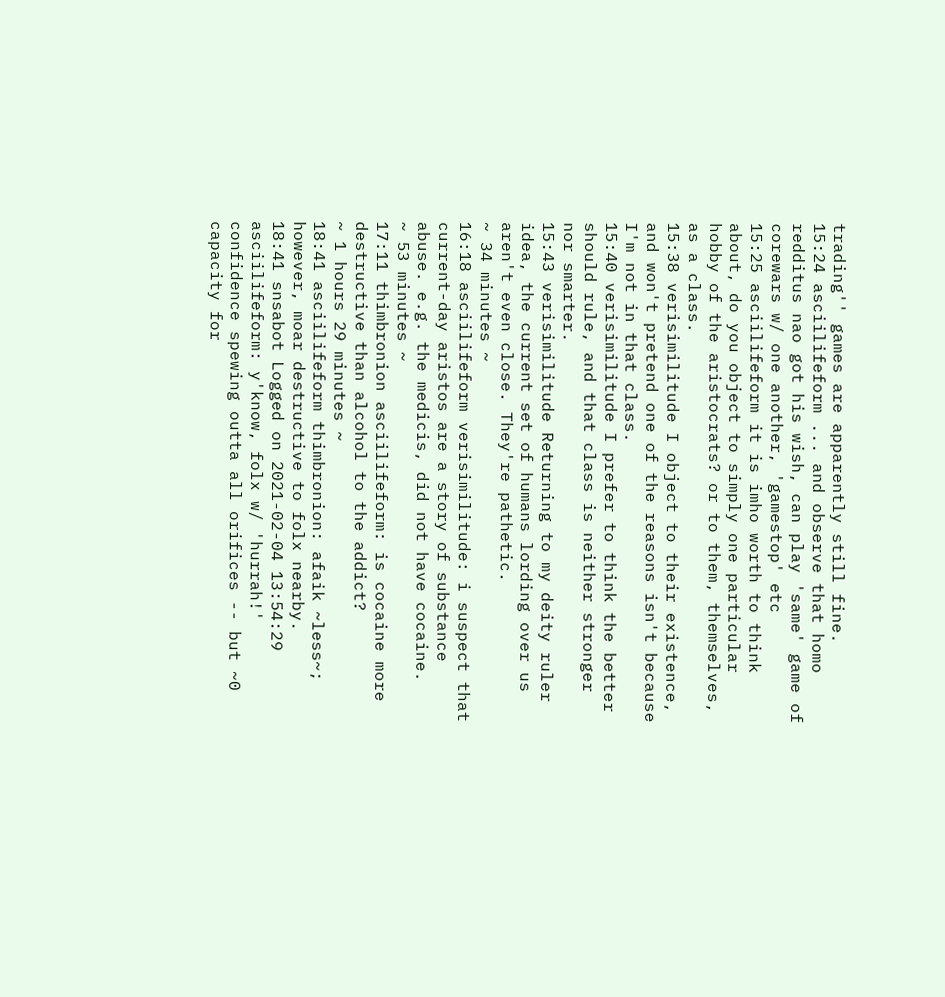trading'' games are apparently still fine.
15:24 asciilifeform ... and observe that homo redditus nao got his wish, can play 'same' game of corewars w/ one another, 'gamestop' etc
15:25 asciilifeform it is imho worth to think about, do you object to simply one particular hobby of the aristocrats? or to them, themselves, as a class.
15:38 verisimilitude I object to their existence, and won't pretend one of the reasons isn't because I'm not in that class.
15:40 verisimilitude I prefer to think the better should rule, and that class is neither stronger nor smarter.
15:43 verisimilitude Returning to my deity ruler idea, the current set of humans lording over us aren't even close. They're pathetic.
~ 34 minutes ~
16:18 asciilifeform verisimilitude: i suspect that current-day aristos are a story of substance abuse. e.g. the medicis, did not have cocaine.
~ 53 minutes ~
17:11 thimbronion asciilifeform: is cocaine more destructive than alcohol to the addict?
~ 1 hours 29 minutes ~
18:41 asciilifeform thimbronion: afaik ~less~; however, moar destructive to folx nearby.
18:41 snsabot Logged on 2021-02-04 13:54:29 asciilifeform: y'know, folx w/ 'hurrah!' confidence spewing outta all orifices -- but ~0 capacity for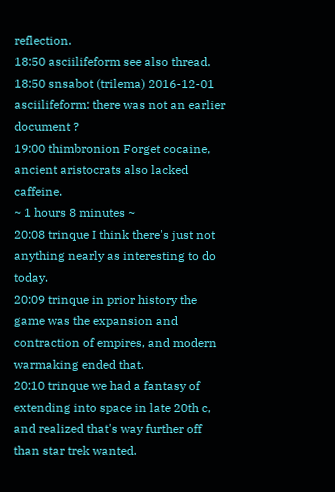reflection.
18:50 asciilifeform see also thread.
18:50 snsabot (trilema) 2016-12-01 asciilifeform: there was not an earlier document ?
19:00 thimbronion Forget cocaine, ancient aristocrats also lacked caffeine.
~ 1 hours 8 minutes ~
20:08 trinque I think there's just not anything nearly as interesting to do today.
20:09 trinque in prior history the game was the expansion and contraction of empires, and modern warmaking ended that.
20:10 trinque we had a fantasy of extending into space in late 20th c, and realized that's way further off than star trek wanted.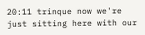20:11 trinque now we're just sitting here with our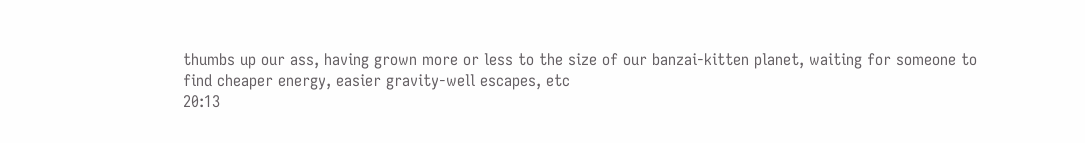thumbs up our ass, having grown more or less to the size of our banzai-kitten planet, waiting for someone to find cheaper energy, easier gravity-well escapes, etc
20:13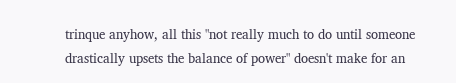trinque anyhow, all this "not really much to do until someone drastically upsets the balance of power" doesn't make for an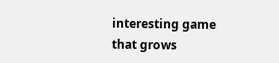interesting game that grows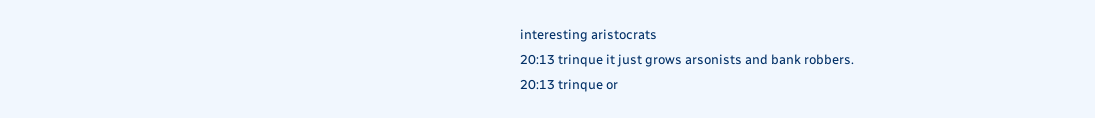interesting aristocrats
20:13 trinque it just grows arsonists and bank robbers.
20:13 trinque or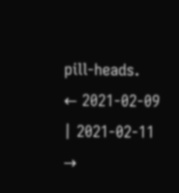pill-heads.
← 2021-02-09 | 2021-02-11 →